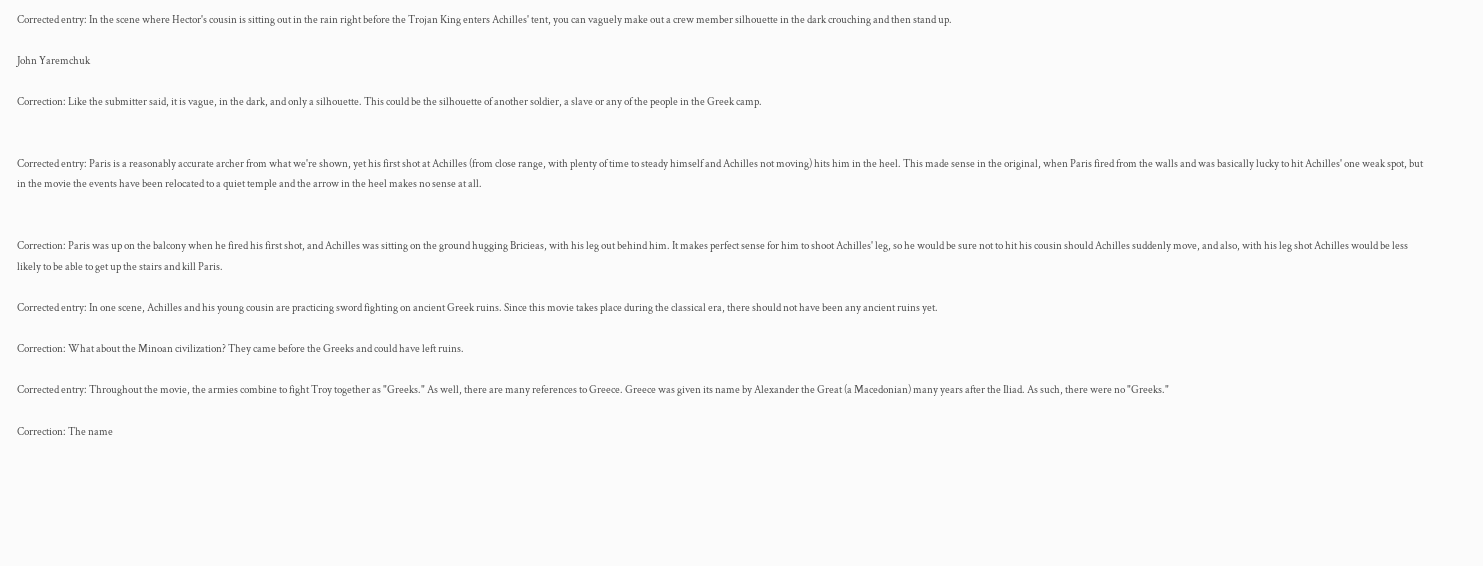Corrected entry: In the scene where Hector's cousin is sitting out in the rain right before the Trojan King enters Achilles' tent, you can vaguely make out a crew member silhouette in the dark crouching and then stand up.

John Yaremchuk

Correction: Like the submitter said, it is vague, in the dark, and only a silhouette. This could be the silhouette of another soldier, a slave or any of the people in the Greek camp.


Corrected entry: Paris is a reasonably accurate archer from what we're shown, yet his first shot at Achilles (from close range, with plenty of time to steady himself and Achilles not moving) hits him in the heel. This made sense in the original, when Paris fired from the walls and was basically lucky to hit Achilles' one weak spot, but in the movie the events have been relocated to a quiet temple and the arrow in the heel makes no sense at all.


Correction: Paris was up on the balcony when he fired his first shot, and Achilles was sitting on the ground hugging Bricieas, with his leg out behind him. It makes perfect sense for him to shoot Achilles' leg, so he would be sure not to hit his cousin should Achilles suddenly move, and also, with his leg shot Achilles would be less likely to be able to get up the stairs and kill Paris.

Corrected entry: In one scene, Achilles and his young cousin are practicing sword fighting on ancient Greek ruins. Since this movie takes place during the classical era, there should not have been any ancient ruins yet.

Correction: What about the Minoan civilization? They came before the Greeks and could have left ruins.

Corrected entry: Throughout the movie, the armies combine to fight Troy together as "Greeks." As well, there are many references to Greece. Greece was given its name by Alexander the Great (a Macedonian) many years after the Iliad. As such, there were no "Greeks."

Correction: The name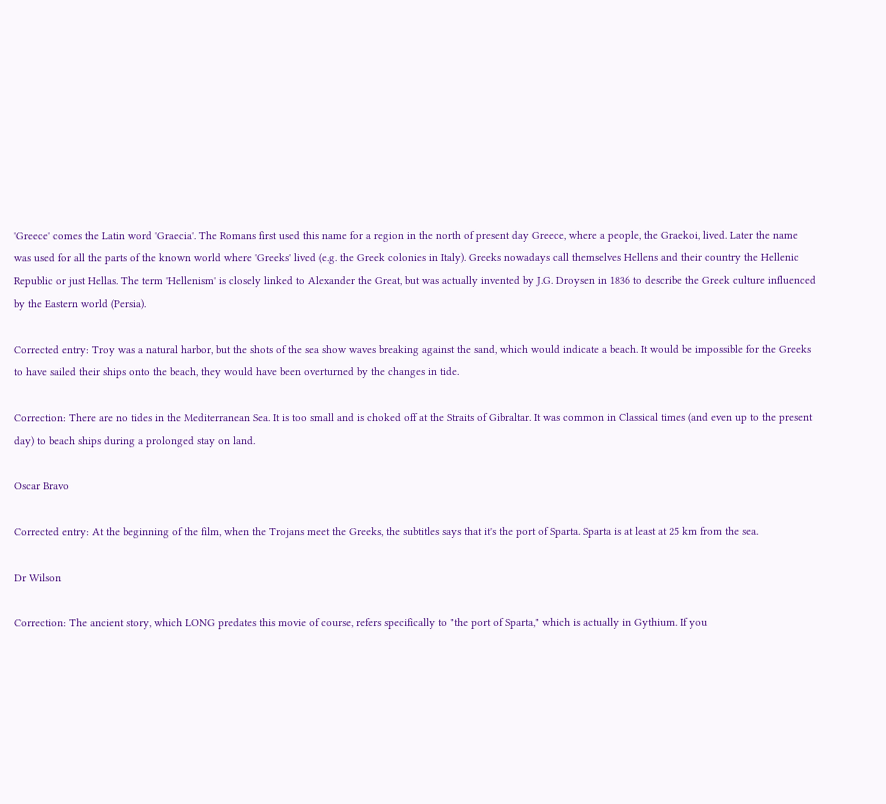'Greece' comes the Latin word 'Graecia'. The Romans first used this name for a region in the north of present day Greece, where a people, the Graekoi, lived. Later the name was used for all the parts of the known world where 'Greeks' lived (e.g. the Greek colonies in Italy). Greeks nowadays call themselves Hellens and their country the Hellenic Republic or just Hellas. The term 'Hellenism' is closely linked to Alexander the Great, but was actually invented by J.G. Droysen in 1836 to describe the Greek culture influenced by the Eastern world (Persia).

Corrected entry: Troy was a natural harbor, but the shots of the sea show waves breaking against the sand, which would indicate a beach. It would be impossible for the Greeks to have sailed their ships onto the beach, they would have been overturned by the changes in tide.

Correction: There are no tides in the Mediterranean Sea. It is too small and is choked off at the Straits of Gibraltar. It was common in Classical times (and even up to the present day) to beach ships during a prolonged stay on land.

Oscar Bravo

Corrected entry: At the beginning of the film, when the Trojans meet the Greeks, the subtitles says that it's the port of Sparta. Sparta is at least at 25 km from the sea.

Dr Wilson

Correction: The ancient story, which LONG predates this movie of course, refers specifically to "the port of Sparta," which is actually in Gythium. If you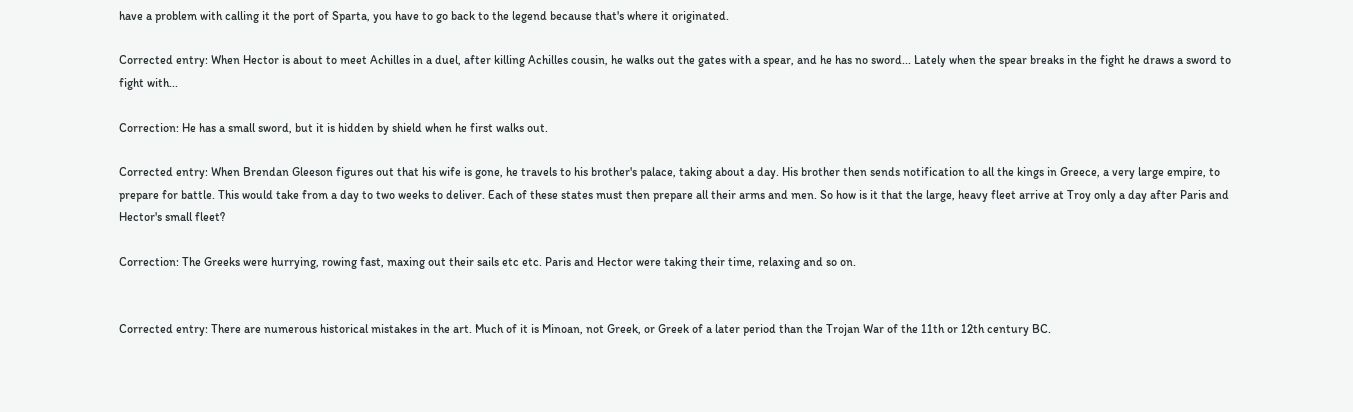have a problem with calling it the port of Sparta, you have to go back to the legend because that's where it originated.

Corrected entry: When Hector is about to meet Achilles in a duel, after killing Achilles cousin, he walks out the gates with a spear, and he has no sword... Lately when the spear breaks in the fight he draws a sword to fight with...

Correction: He has a small sword, but it is hidden by shield when he first walks out.

Corrected entry: When Brendan Gleeson figures out that his wife is gone, he travels to his brother's palace, taking about a day. His brother then sends notification to all the kings in Greece, a very large empire, to prepare for battle. This would take from a day to two weeks to deliver. Each of these states must then prepare all their arms and men. So how is it that the large, heavy fleet arrive at Troy only a day after Paris and Hector's small fleet?

Correction: The Greeks were hurrying, rowing fast, maxing out their sails etc etc. Paris and Hector were taking their time, relaxing and so on.


Corrected entry: There are numerous historical mistakes in the art. Much of it is Minoan, not Greek, or Greek of a later period than the Trojan War of the 11th or 12th century BC.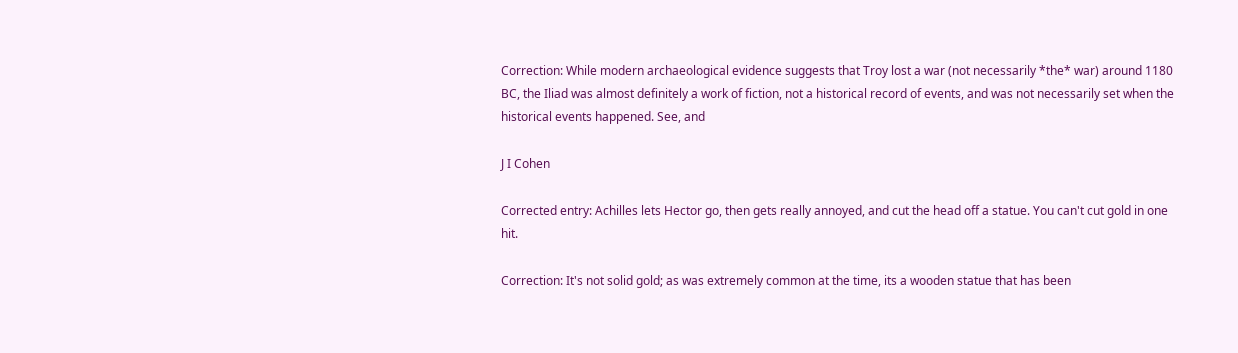Correction: While modern archaeological evidence suggests that Troy lost a war (not necessarily *the* war) around 1180 BC, the Iliad was almost definitely a work of fiction, not a historical record of events, and was not necessarily set when the historical events happened. See, and

J I Cohen

Corrected entry: Achilles lets Hector go, then gets really annoyed, and cut the head off a statue. You can't cut gold in one hit.

Correction: It's not solid gold; as was extremely common at the time, its a wooden statue that has been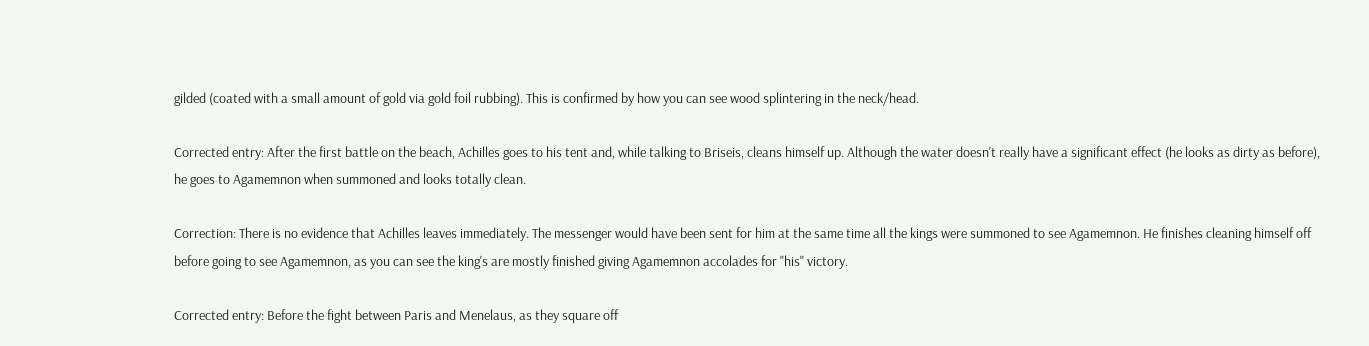gilded (coated with a small amount of gold via gold foil rubbing). This is confirmed by how you can see wood splintering in the neck/head.

Corrected entry: After the first battle on the beach, Achilles goes to his tent and, while talking to Briseis, cleans himself up. Although the water doesn't really have a significant effect (he looks as dirty as before), he goes to Agamemnon when summoned and looks totally clean.

Correction: There is no evidence that Achilles leaves immediately. The messenger would have been sent for him at the same time all the kings were summoned to see Agamemnon. He finishes cleaning himself off before going to see Agamemnon, as you can see the king's are mostly finished giving Agamemnon accolades for "his" victory.

Corrected entry: Before the fight between Paris and Menelaus, as they square off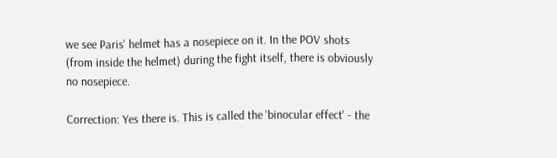we see Paris' helmet has a nosepiece on it. In the POV shots (from inside the helmet) during the fight itself, there is obviously no nosepiece.

Correction: Yes there is. This is called the 'binocular effect' - the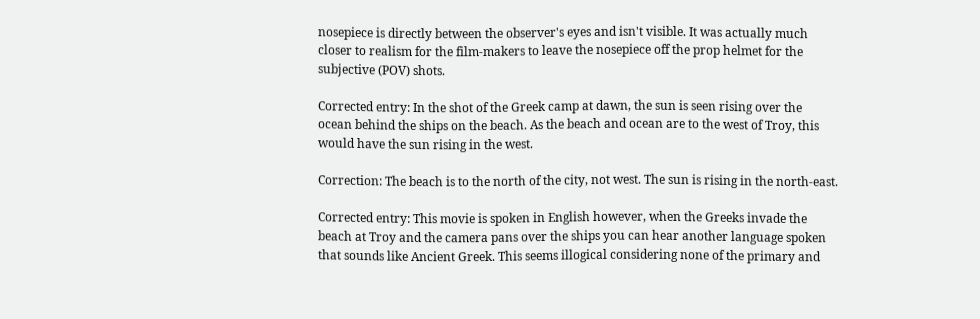nosepiece is directly between the observer's eyes and isn't visible. It was actually much closer to realism for the film-makers to leave the nosepiece off the prop helmet for the subjective (POV) shots.

Corrected entry: In the shot of the Greek camp at dawn, the sun is seen rising over the ocean behind the ships on the beach. As the beach and ocean are to the west of Troy, this would have the sun rising in the west.

Correction: The beach is to the north of the city, not west. The sun is rising in the north-east.

Corrected entry: This movie is spoken in English however, when the Greeks invade the beach at Troy and the camera pans over the ships you can hear another language spoken that sounds like Ancient Greek. This seems illogical considering none of the primary and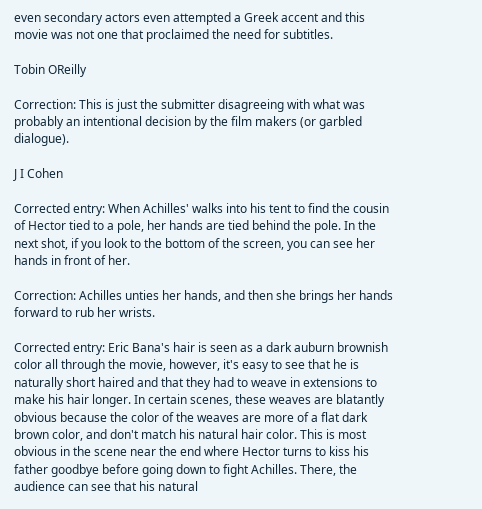even secondary actors even attempted a Greek accent and this movie was not one that proclaimed the need for subtitles.

Tobin OReilly

Correction: This is just the submitter disagreeing with what was probably an intentional decision by the film makers (or garbled dialogue).

J I Cohen

Corrected entry: When Achilles' walks into his tent to find the cousin of Hector tied to a pole, her hands are tied behind the pole. In the next shot, if you look to the bottom of the screen, you can see her hands in front of her.

Correction: Achilles unties her hands, and then she brings her hands forward to rub her wrists.

Corrected entry: Eric Bana's hair is seen as a dark auburn brownish color all through the movie, however, it's easy to see that he is naturally short haired and that they had to weave in extensions to make his hair longer. In certain scenes, these weaves are blatantly obvious because the color of the weaves are more of a flat dark brown color, and don't match his natural hair color. This is most obvious in the scene near the end where Hector turns to kiss his father goodbye before going down to fight Achilles. There, the audience can see that his natural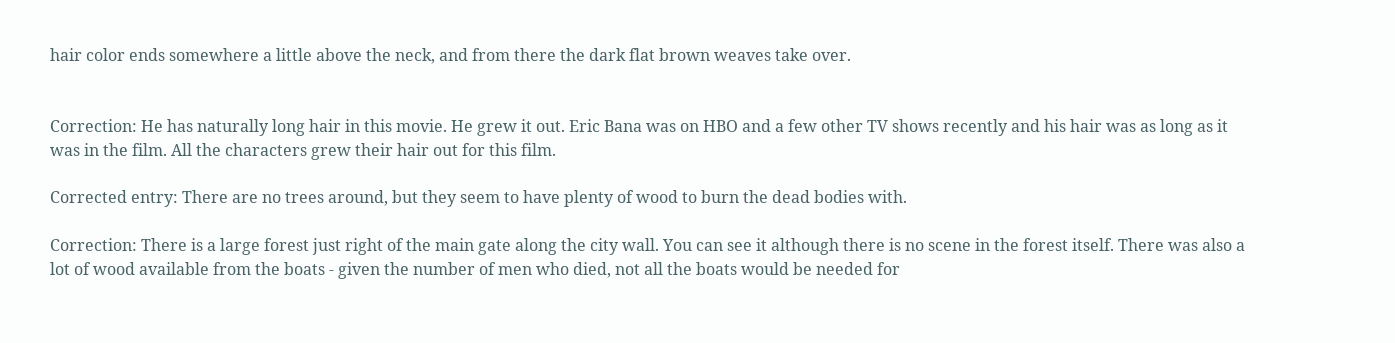hair color ends somewhere a little above the neck, and from there the dark flat brown weaves take over.


Correction: He has naturally long hair in this movie. He grew it out. Eric Bana was on HBO and a few other TV shows recently and his hair was as long as it was in the film. All the characters grew their hair out for this film.

Corrected entry: There are no trees around, but they seem to have plenty of wood to burn the dead bodies with.

Correction: There is a large forest just right of the main gate along the city wall. You can see it although there is no scene in the forest itself. There was also a lot of wood available from the boats - given the number of men who died, not all the boats would be needed for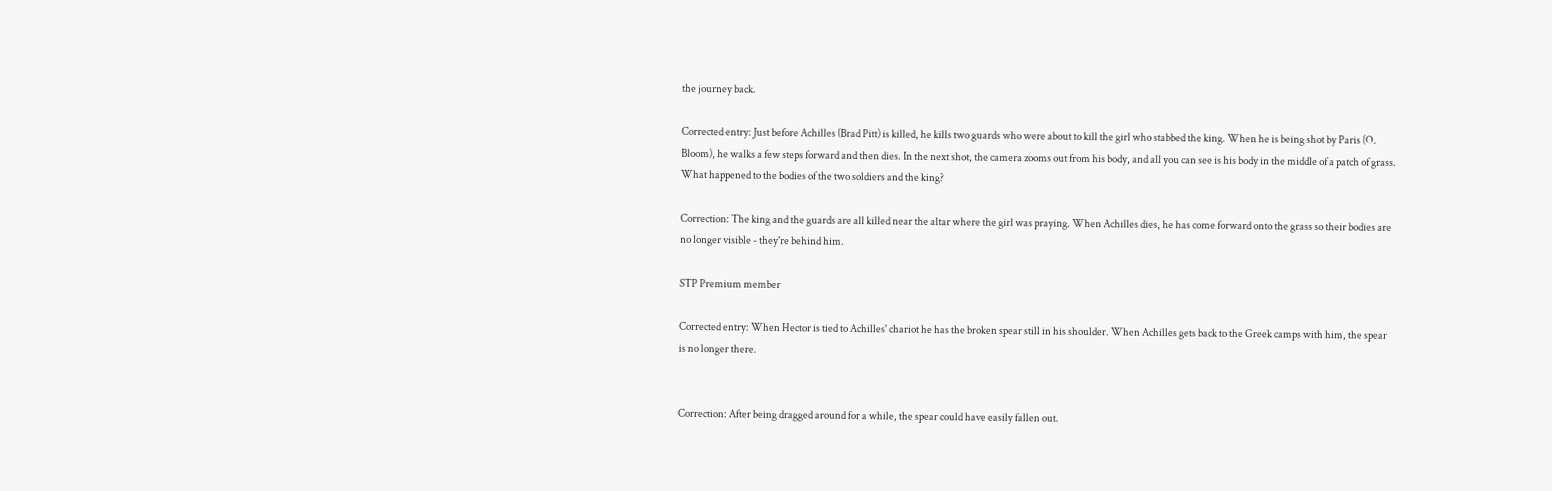the journey back.

Corrected entry: Just before Achilles (Brad Pitt) is killed, he kills two guards who were about to kill the girl who stabbed the king. When he is being shot by Paris (O. Bloom), he walks a few steps forward and then dies. In the next shot, the camera zooms out from his body, and all you can see is his body in the middle of a patch of grass. What happened to the bodies of the two soldiers and the king?

Correction: The king and the guards are all killed near the altar where the girl was praying. When Achilles dies, he has come forward onto the grass so their bodies are no longer visible - they're behind him.

STP Premium member

Corrected entry: When Hector is tied to Achilles' chariot he has the broken spear still in his shoulder. When Achilles gets back to the Greek camps with him, the spear is no longer there.


Correction: After being dragged around for a while, the spear could have easily fallen out.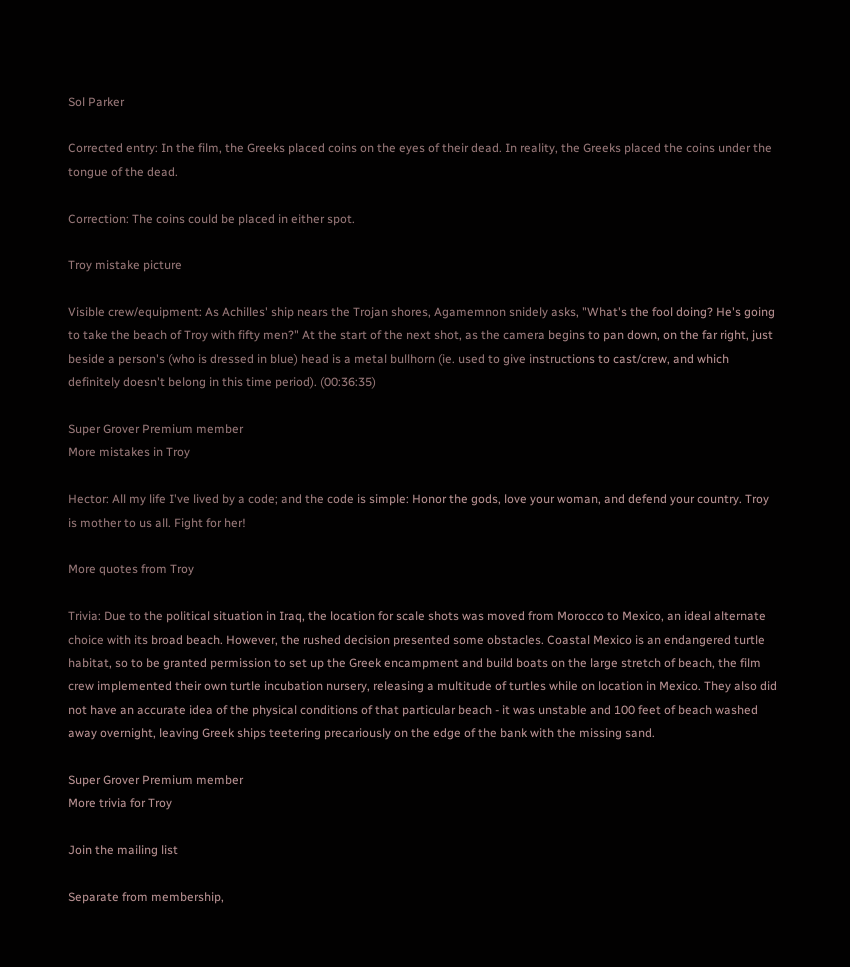Sol Parker

Corrected entry: In the film, the Greeks placed coins on the eyes of their dead. In reality, the Greeks placed the coins under the tongue of the dead.

Correction: The coins could be placed in either spot.

Troy mistake picture

Visible crew/equipment: As Achilles' ship nears the Trojan shores, Agamemnon snidely asks, "What's the fool doing? He's going to take the beach of Troy with fifty men?" At the start of the next shot, as the camera begins to pan down, on the far right, just beside a person's (who is dressed in blue) head is a metal bullhorn (ie. used to give instructions to cast/crew, and which definitely doesn't belong in this time period). (00:36:35)

Super Grover Premium member
More mistakes in Troy

Hector: All my life I've lived by a code; and the code is simple: Honor the gods, love your woman, and defend your country. Troy is mother to us all. Fight for her!

More quotes from Troy

Trivia: Due to the political situation in Iraq, the location for scale shots was moved from Morocco to Mexico, an ideal alternate choice with its broad beach. However, the rushed decision presented some obstacles. Coastal Mexico is an endangered turtle habitat, so to be granted permission to set up the Greek encampment and build boats on the large stretch of beach, the film crew implemented their own turtle incubation nursery, releasing a multitude of turtles while on location in Mexico. They also did not have an accurate idea of the physical conditions of that particular beach - it was unstable and 100 feet of beach washed away overnight, leaving Greek ships teetering precariously on the edge of the bank with the missing sand.

Super Grover Premium member
More trivia for Troy

Join the mailing list

Separate from membership,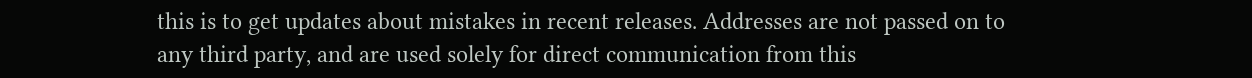this is to get updates about mistakes in recent releases. Addresses are not passed on to any third party, and are used solely for direct communication from this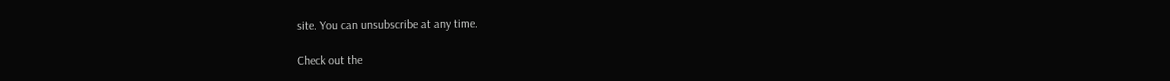site. You can unsubscribe at any time.

Check out the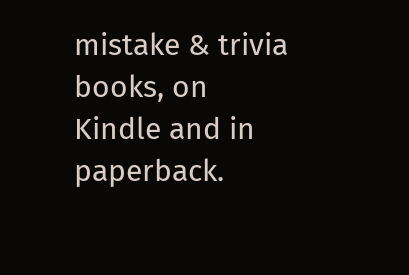mistake & trivia books, on Kindle and in paperback.